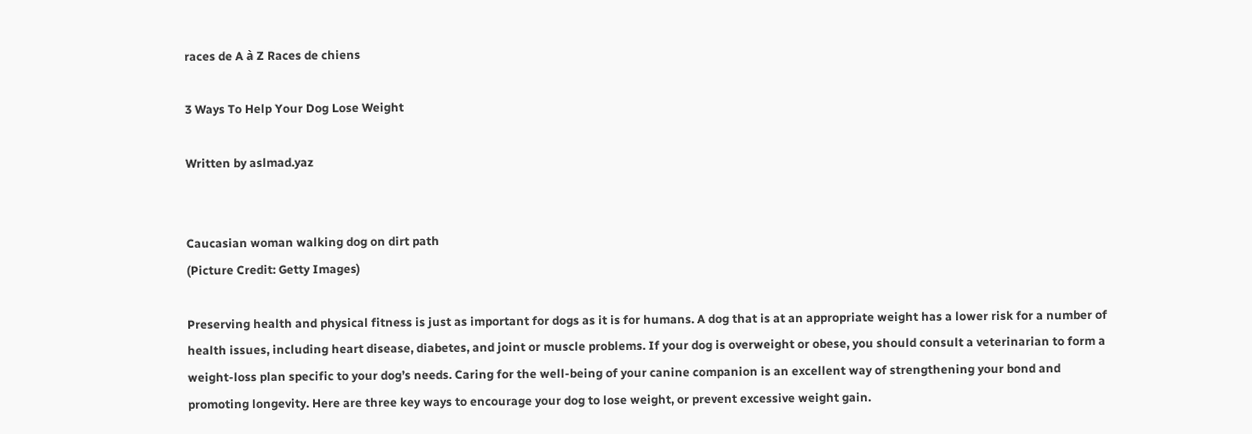races de A à Z Races de chiens

3 Ways To Help Your Dog Lose Weight

Written by aslmad.yaz


Caucasian woman walking dog on dirt path
(Picture Credit: Getty Images)

Preserving health and physical fitness is just as important for dogs as it is for humans. A dog that is at an appropriate weight has a lower risk for a number of health issues, including heart disease, diabetes, and joint or muscle problems. If your dog is overweight or obese, you should consult a veterinarian to form a weight-loss plan specific to your dog’s needs. Caring for the well-being of your canine companion is an excellent way of strengthening your bond and promoting longevity. Here are three key ways to encourage your dog to lose weight, or prevent excessive weight gain.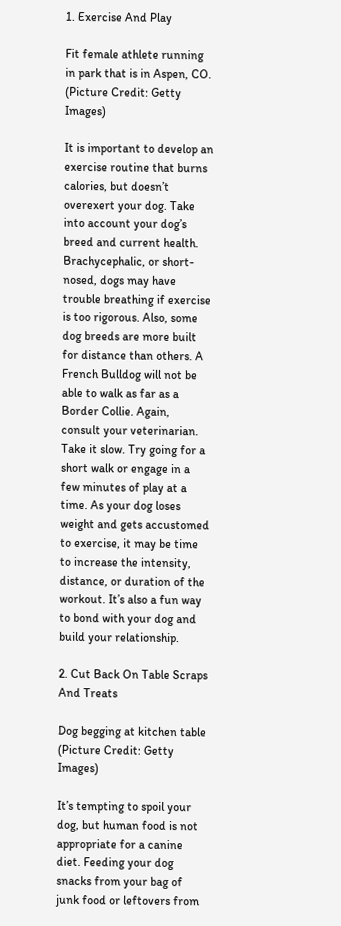1. Exercise And Play

Fit female athlete running in park that is in Aspen, CO.
(Picture Credit: Getty Images)

It is important to develop an exercise routine that burns calories, but doesn’t overexert your dog. Take into account your dog’s breed and current health. Brachycephalic, or short-nosed, dogs may have trouble breathing if exercise is too rigorous. Also, some dog breeds are more built for distance than others. A French Bulldog will not be able to walk as far as a Border Collie. Again, consult your veterinarian. Take it slow. Try going for a short walk or engage in a few minutes of play at a time. As your dog loses weight and gets accustomed to exercise, it may be time to increase the intensity, distance, or duration of the workout. It’s also a fun way to bond with your dog and build your relationship.

2. Cut Back On Table Scraps And Treats

Dog begging at kitchen table
(Picture Credit: Getty Images)

It’s tempting to spoil your dog, but human food is not appropriate for a canine diet. Feeding your dog snacks from your bag of junk food or leftovers from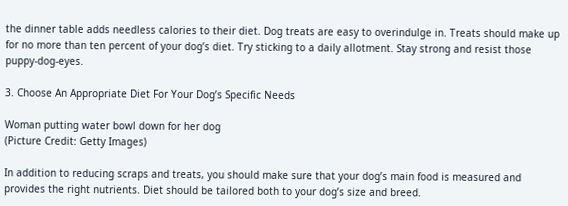the dinner table adds needless calories to their diet. Dog treats are easy to overindulge in. Treats should make up for no more than ten percent of your dog’s diet. Try sticking to a daily allotment. Stay strong and resist those puppy-dog-eyes.

3. Choose An Appropriate Diet For Your Dog’s Specific Needs

Woman putting water bowl down for her dog
(Picture Credit: Getty Images)

In addition to reducing scraps and treats, you should make sure that your dog’s main food is measured and provides the right nutrients. Diet should be tailored both to your dog’s size and breed.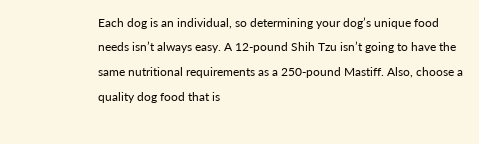Each dog is an individual, so determining your dog’s unique food needs isn’t always easy. A 12-pound Shih Tzu isn’t going to have the same nutritional requirements as a 250-pound Mastiff. Also, choose a quality dog food that is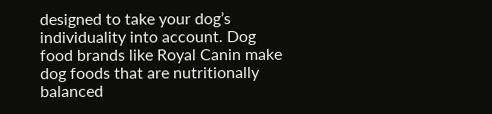designed to take your dog’s individuality into account. Dog food brands like Royal Canin make dog foods that are nutritionally balanced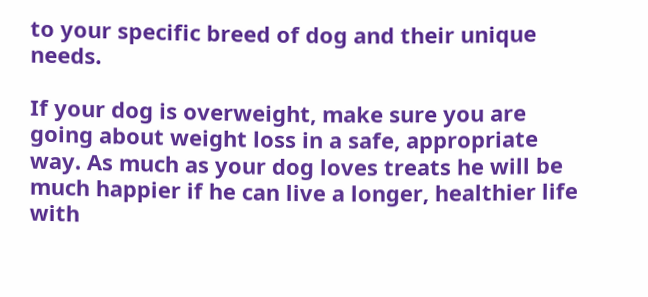to your specific breed of dog and their unique needs.

If your dog is overweight, make sure you are going about weight loss in a safe, appropriate way. As much as your dog loves treats he will be much happier if he can live a longer, healthier life with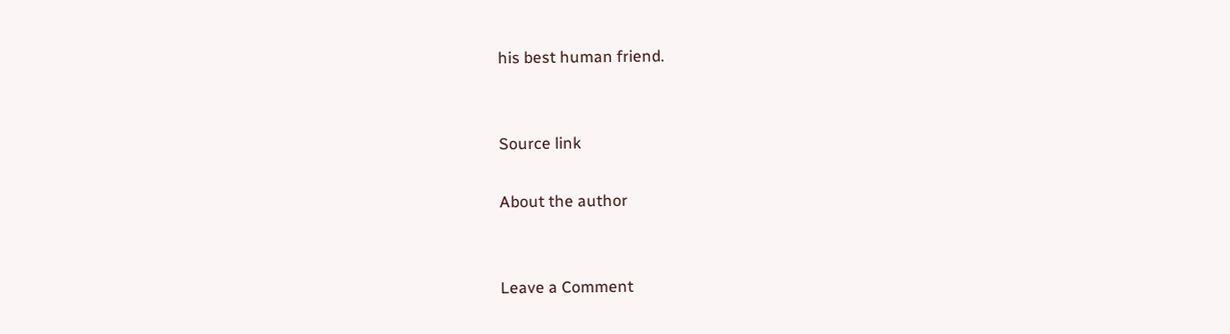his best human friend.


Source link

About the author


Leave a Comment